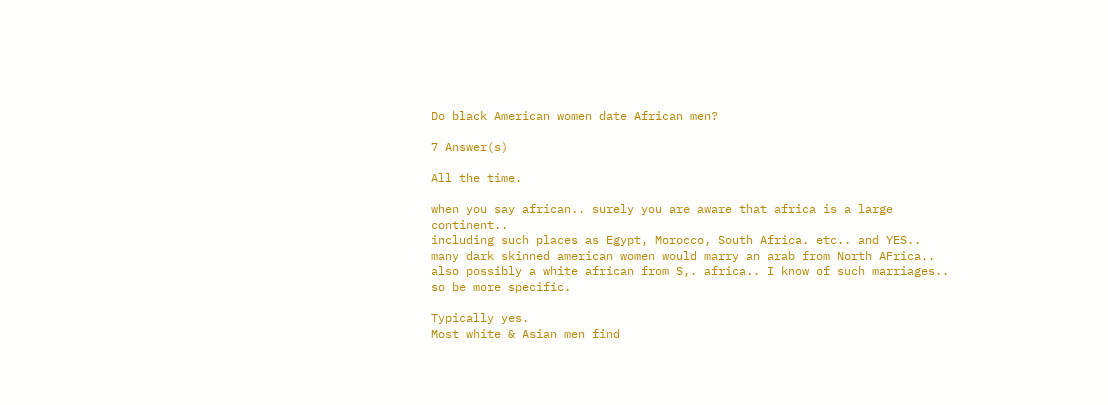Do black American women date African men?

7 Answer(s)

All the time.

when you say african.. surely you are aware that africa is a large continent..
including such places as Egypt, Morocco, South Africa. etc.. and YES.. many dark skinned american women would marry an arab from North AFrica.. also possibly a white african from S,. africa.. I know of such marriages..
so be more specific.

Typically yes.
Most white & Asian men find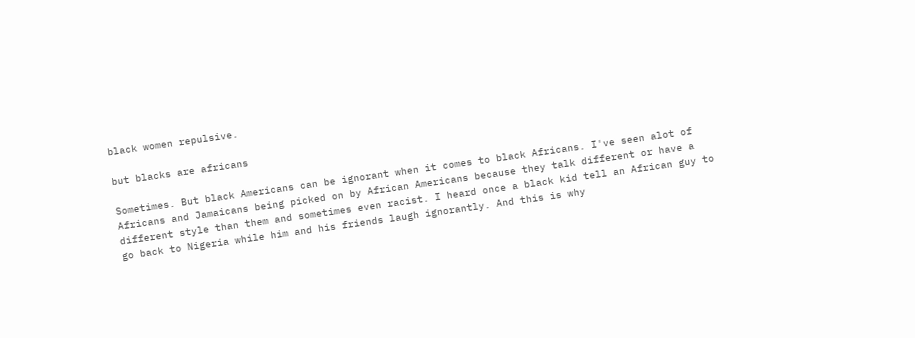black women repulsive.

but blacks are africans

Sometimes. But black Americans can be ignorant when it comes to black Africans. I've seen alot of Africans and Jamaicans being picked on by African Americans because they talk different or have a different style than them and sometimes even racist. I heard once a black kid tell an African guy to go back to Nigeria while him and his friends laugh ignorantly. And this is why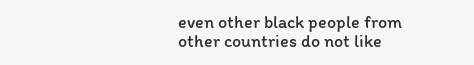even other black people from other countries do not like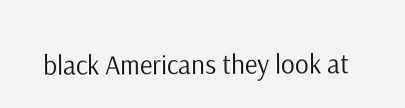black Americans they look at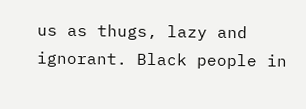us as thugs, lazy and ignorant. Black people in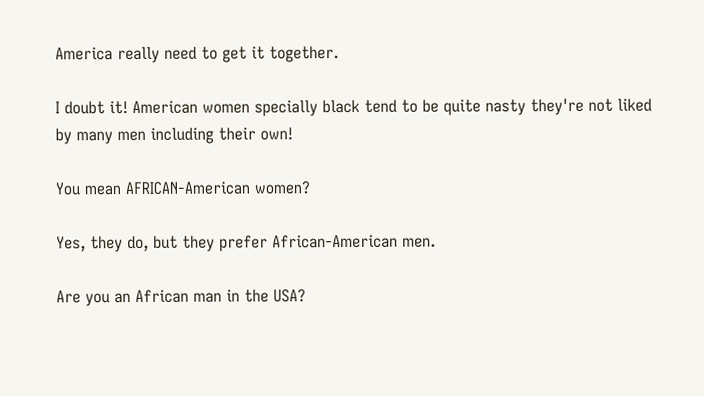America really need to get it together.

I doubt it! American women specially black tend to be quite nasty they're not liked by many men including their own!

You mean AFRICAN-American women?

Yes, they do, but they prefer African-American men.

Are you an African man in the USA?